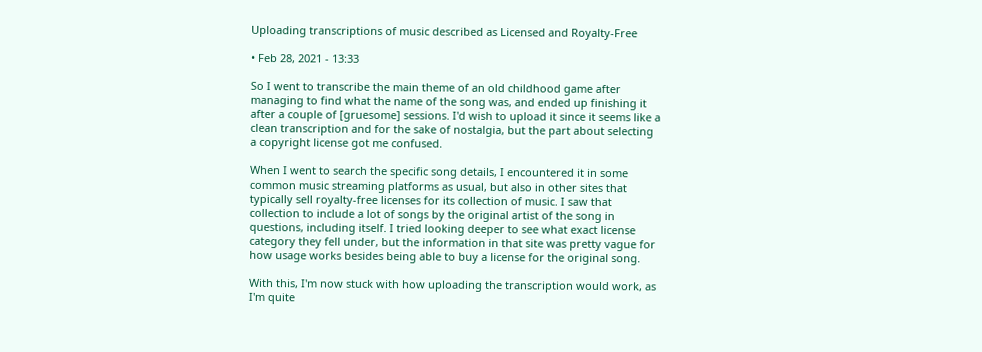Uploading transcriptions of music described as Licensed and Royalty-Free

• Feb 28, 2021 - 13:33

So I went to transcribe the main theme of an old childhood game after managing to find what the name of the song was, and ended up finishing it after a couple of [gruesome] sessions. I'd wish to upload it since it seems like a clean transcription and for the sake of nostalgia, but the part about selecting a copyright license got me confused.

When I went to search the specific song details, I encountered it in some common music streaming platforms as usual, but also in other sites that typically sell royalty-free licenses for its collection of music. I saw that collection to include a lot of songs by the original artist of the song in questions, including itself. I tried looking deeper to see what exact license category they fell under, but the information in that site was pretty vague for how usage works besides being able to buy a license for the original song.

With this, I'm now stuck with how uploading the transcription would work, as I'm quite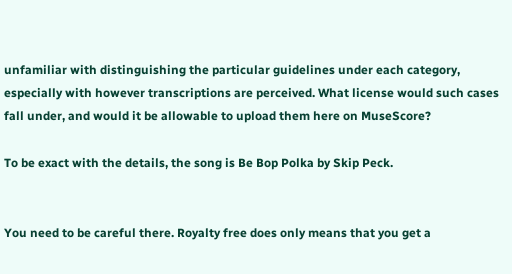unfamiliar with distinguishing the particular guidelines under each category, especially with however transcriptions are perceived. What license would such cases fall under, and would it be allowable to upload them here on MuseScore?

To be exact with the details, the song is Be Bop Polka by Skip Peck.


You need to be careful there. Royalty free does only means that you get a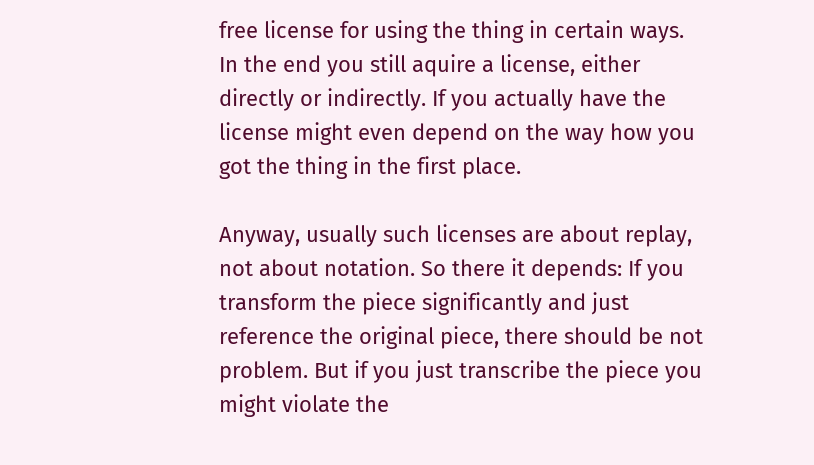free license for using the thing in certain ways. In the end you still aquire a license, either directly or indirectly. If you actually have the license might even depend on the way how you got the thing in the first place.

Anyway, usually such licenses are about replay, not about notation. So there it depends: If you transform the piece significantly and just reference the original piece, there should be not problem. But if you just transcribe the piece you might violate the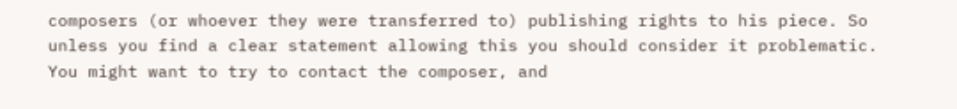composers (or whoever they were transferred to) publishing rights to his piece. So unless you find a clear statement allowing this you should consider it problematic. You might want to try to contact the composer, and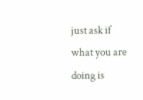just ask if what you are doing is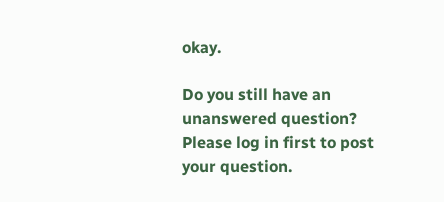okay.

Do you still have an unanswered question? Please log in first to post your question.